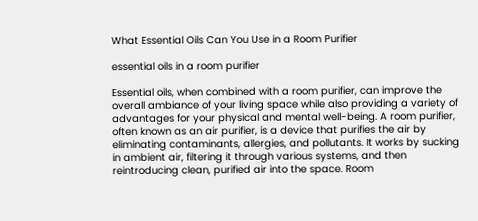What Essential Oils Can You Use in a Room Purifier

essential oils in a room purifier

Essential oils, when combined with a room purifier, can improve the overall ambiance of your living space while also providing a variety of advantages for your physical and mental well-being. A room purifier, often known as an air purifier, is a device that purifies the air by eliminating contaminants, allergies, and pollutants. It works by sucking in ambient air, filtering it through various systems, and then reintroducing clean, purified air into the space. Room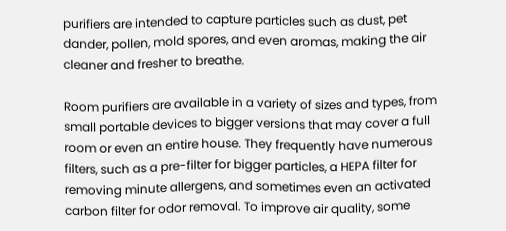purifiers are intended to capture particles such as dust, pet dander, pollen, mold spores, and even aromas, making the air cleaner and fresher to breathe.

Room purifiers are available in a variety of sizes and types, from small portable devices to bigger versions that may cover a full room or even an entire house. They frequently have numerous filters, such as a pre-filter for bigger particles, a HEPA filter for removing minute allergens, and sometimes even an activated carbon filter for odor removal. To improve air quality, some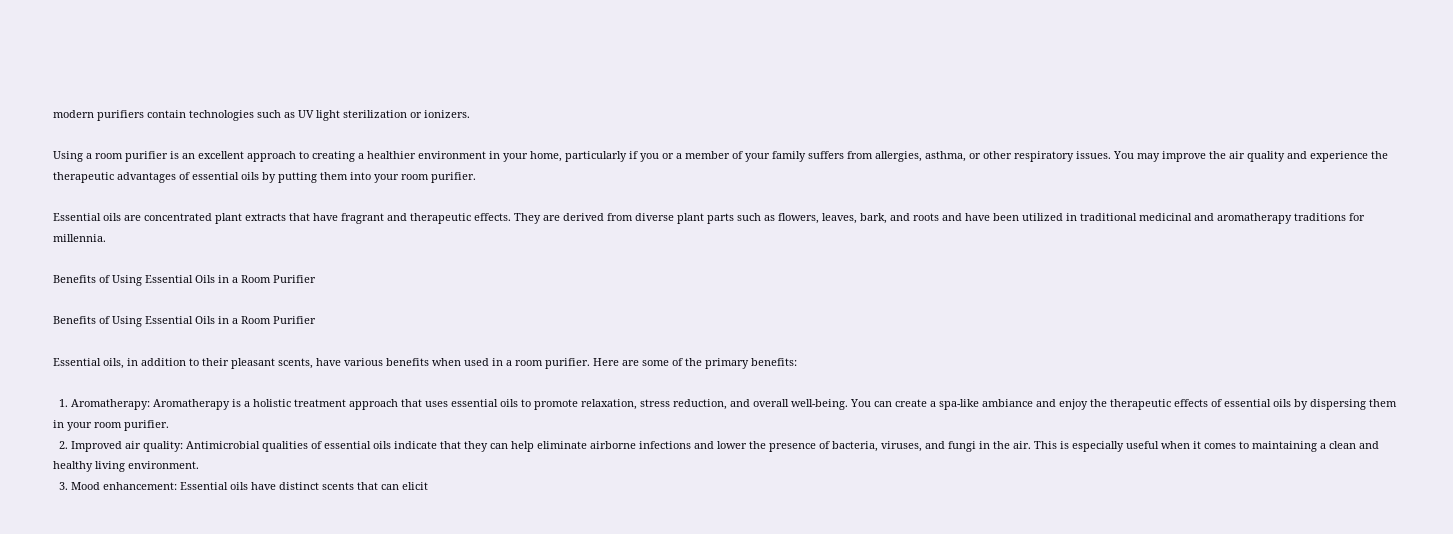modern purifiers contain technologies such as UV light sterilization or ionizers.

Using a room purifier is an excellent approach to creating a healthier environment in your home, particularly if you or a member of your family suffers from allergies, asthma, or other respiratory issues. You may improve the air quality and experience the therapeutic advantages of essential oils by putting them into your room purifier.

Essential oils are concentrated plant extracts that have fragrant and therapeutic effects. They are derived from diverse plant parts such as flowers, leaves, bark, and roots and have been utilized in traditional medicinal and aromatherapy traditions for millennia.

Benefits of Using Essential Oils in a Room Purifier

Benefits of Using Essential Oils in a Room Purifier

Essential oils, in addition to their pleasant scents, have various benefits when used in a room purifier. Here are some of the primary benefits:

  1. Aromatherapy: Aromatherapy is a holistic treatment approach that uses essential oils to promote relaxation, stress reduction, and overall well-being. You can create a spa-like ambiance and enjoy the therapeutic effects of essential oils by dispersing them in your room purifier.
  2. Improved air quality: Antimicrobial qualities of essential oils indicate that they can help eliminate airborne infections and lower the presence of bacteria, viruses, and fungi in the air. This is especially useful when it comes to maintaining a clean and healthy living environment.
  3. Mood enhancement: Essential oils have distinct scents that can elicit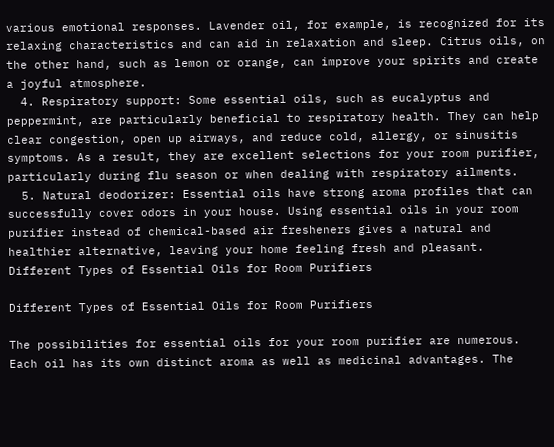various emotional responses. Lavender oil, for example, is recognized for its relaxing characteristics and can aid in relaxation and sleep. Citrus oils, on the other hand, such as lemon or orange, can improve your spirits and create a joyful atmosphere.
  4. Respiratory support: Some essential oils, such as eucalyptus and peppermint, are particularly beneficial to respiratory health. They can help clear congestion, open up airways, and reduce cold, allergy, or sinusitis symptoms. As a result, they are excellent selections for your room purifier, particularly during flu season or when dealing with respiratory ailments.
  5. Natural deodorizer: Essential oils have strong aroma profiles that can successfully cover odors in your house. Using essential oils in your room purifier instead of chemical-based air fresheners gives a natural and healthier alternative, leaving your home feeling fresh and pleasant.
Different Types of Essential Oils for Room Purifiers

Different Types of Essential Oils for Room Purifiers

The possibilities for essential oils for your room purifier are numerous. Each oil has its own distinct aroma as well as medicinal advantages. The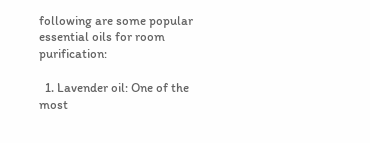following are some popular essential oils for room purification:

  1. Lavender oil: One of the most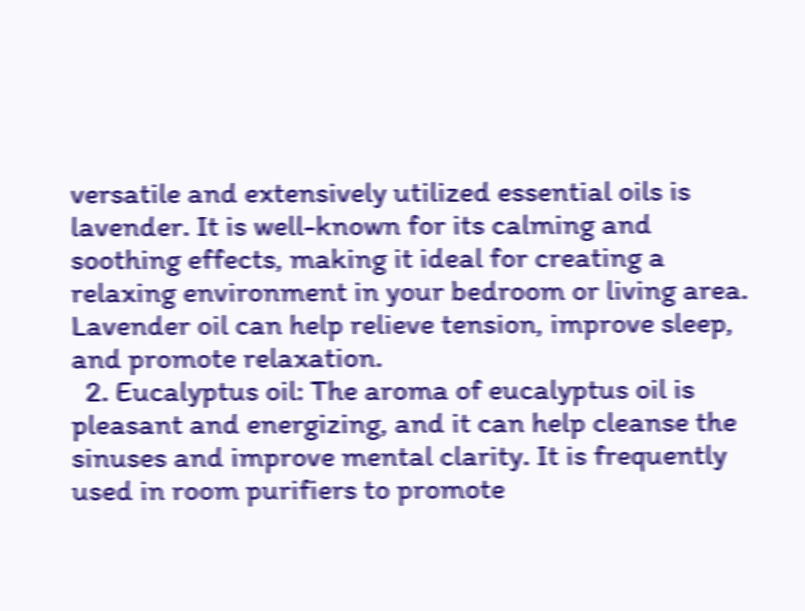versatile and extensively utilized essential oils is lavender. It is well-known for its calming and soothing effects, making it ideal for creating a relaxing environment in your bedroom or living area. Lavender oil can help relieve tension, improve sleep, and promote relaxation.
  2. Eucalyptus oil: The aroma of eucalyptus oil is pleasant and energizing, and it can help cleanse the sinuses and improve mental clarity. It is frequently used in room purifiers to promote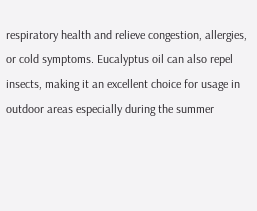respiratory health and relieve congestion, allergies, or cold symptoms. Eucalyptus oil can also repel insects, making it an excellent choice for usage in outdoor areas especially during the summer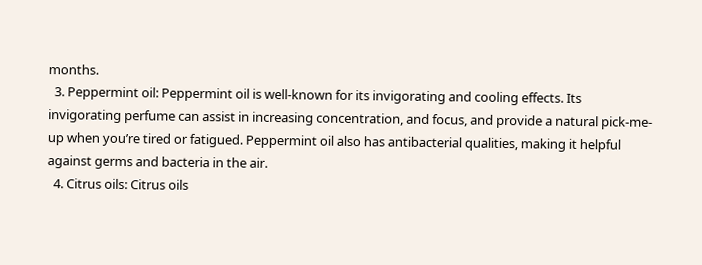months.
  3. Peppermint oil: Peppermint oil is well-known for its invigorating and cooling effects. Its invigorating perfume can assist in increasing concentration, and focus, and provide a natural pick-me-up when you’re tired or fatigued. Peppermint oil also has antibacterial qualities, making it helpful against germs and bacteria in the air.
  4. Citrus oils: Citrus oils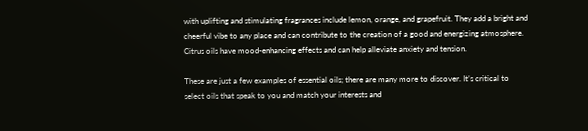with uplifting and stimulating fragrances include lemon, orange, and grapefruit. They add a bright and cheerful vibe to any place and can contribute to the creation of a good and energizing atmosphere. Citrus oils have mood-enhancing effects and can help alleviate anxiety and tension.

These are just a few examples of essential oils; there are many more to discover. It’s critical to select oils that speak to you and match your interests and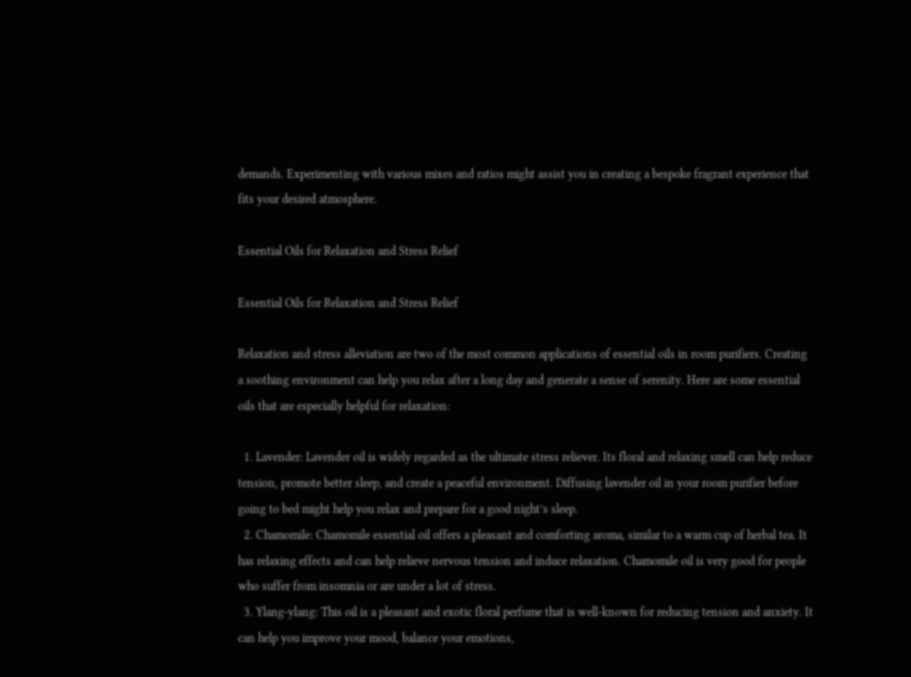demands. Experimenting with various mixes and ratios might assist you in creating a bespoke fragrant experience that fits your desired atmosphere.

Essential Oils for Relaxation and Stress Relief

Essential Oils for Relaxation and Stress Relief

Relaxation and stress alleviation are two of the most common applications of essential oils in room purifiers. Creating a soothing environment can help you relax after a long day and generate a sense of serenity. Here are some essential oils that are especially helpful for relaxation:

  1. Lavender: Lavender oil is widely regarded as the ultimate stress reliever. Its floral and relaxing smell can help reduce tension, promote better sleep, and create a peaceful environment. Diffusing lavender oil in your room purifier before going to bed might help you relax and prepare for a good night’s sleep.
  2. Chamomile: Chamomile essential oil offers a pleasant and comforting aroma, similar to a warm cup of herbal tea. It has relaxing effects and can help relieve nervous tension and induce relaxation. Chamomile oil is very good for people who suffer from insomnia or are under a lot of stress.
  3. Ylang-ylang: This oil is a pleasant and exotic floral perfume that is well-known for reducing tension and anxiety. It can help you improve your mood, balance your emotions,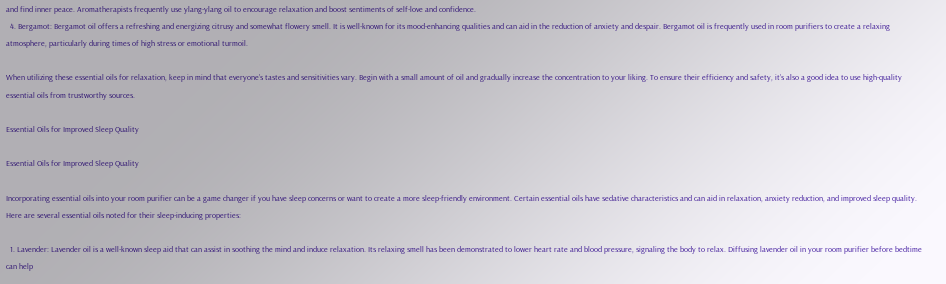and find inner peace. Aromatherapists frequently use ylang-ylang oil to encourage relaxation and boost sentiments of self-love and confidence.
  4. Bergamot: Bergamot oil offers a refreshing and energizing citrusy and somewhat flowery smell. It is well-known for its mood-enhancing qualities and can aid in the reduction of anxiety and despair. Bergamot oil is frequently used in room purifiers to create a relaxing atmosphere, particularly during times of high stress or emotional turmoil.

When utilizing these essential oils for relaxation, keep in mind that everyone’s tastes and sensitivities vary. Begin with a small amount of oil and gradually increase the concentration to your liking. To ensure their efficiency and safety, it’s also a good idea to use high-quality essential oils from trustworthy sources.

Essential Oils for Improved Sleep Quality

Essential Oils for Improved Sleep Quality

Incorporating essential oils into your room purifier can be a game changer if you have sleep concerns or want to create a more sleep-friendly environment. Certain essential oils have sedative characteristics and can aid in relaxation, anxiety reduction, and improved sleep quality. Here are several essential oils noted for their sleep-inducing properties:

  1. Lavender: Lavender oil is a well-known sleep aid that can assist in soothing the mind and induce relaxation. Its relaxing smell has been demonstrated to lower heart rate and blood pressure, signaling the body to relax. Diffusing lavender oil in your room purifier before bedtime can help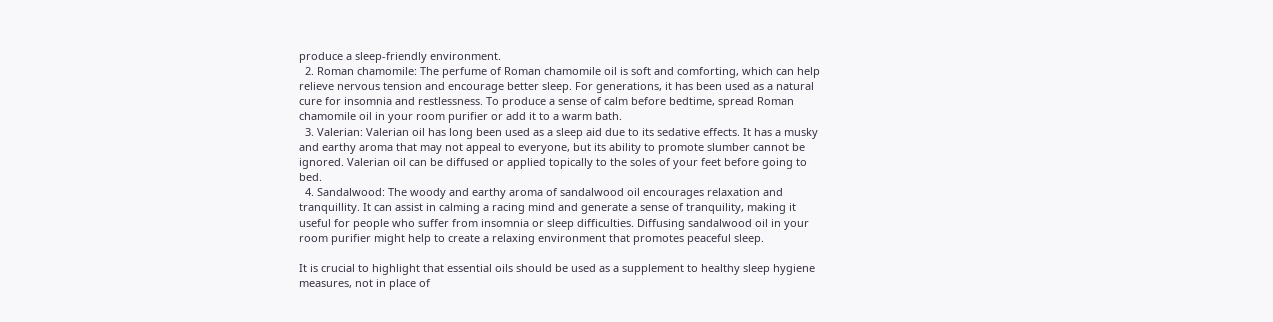produce a sleep-friendly environment.
  2. Roman chamomile: The perfume of Roman chamomile oil is soft and comforting, which can help relieve nervous tension and encourage better sleep. For generations, it has been used as a natural cure for insomnia and restlessness. To produce a sense of calm before bedtime, spread Roman chamomile oil in your room purifier or add it to a warm bath.
  3. Valerian: Valerian oil has long been used as a sleep aid due to its sedative effects. It has a musky and earthy aroma that may not appeal to everyone, but its ability to promote slumber cannot be ignored. Valerian oil can be diffused or applied topically to the soles of your feet before going to bed.
  4. Sandalwood: The woody and earthy aroma of sandalwood oil encourages relaxation and tranquillity. It can assist in calming a racing mind and generate a sense of tranquility, making it useful for people who suffer from insomnia or sleep difficulties. Diffusing sandalwood oil in your room purifier might help to create a relaxing environment that promotes peaceful sleep.

It is crucial to highlight that essential oils should be used as a supplement to healthy sleep hygiene measures, not in place of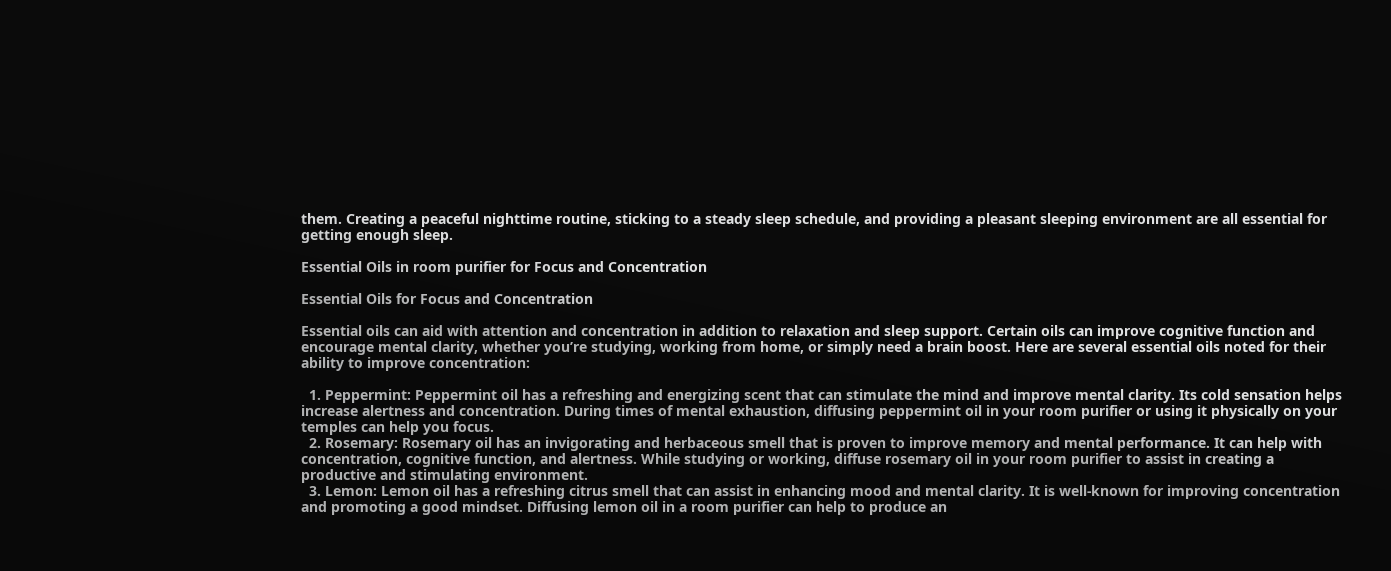them. Creating a peaceful nighttime routine, sticking to a steady sleep schedule, and providing a pleasant sleeping environment are all essential for getting enough sleep.

Essential Oils in room purifier for Focus and Concentration

Essential Oils for Focus and Concentration

Essential oils can aid with attention and concentration in addition to relaxation and sleep support. Certain oils can improve cognitive function and encourage mental clarity, whether you’re studying, working from home, or simply need a brain boost. Here are several essential oils noted for their ability to improve concentration:

  1. Peppermint: Peppermint oil has a refreshing and energizing scent that can stimulate the mind and improve mental clarity. Its cold sensation helps increase alertness and concentration. During times of mental exhaustion, diffusing peppermint oil in your room purifier or using it physically on your temples can help you focus.
  2. Rosemary: Rosemary oil has an invigorating and herbaceous smell that is proven to improve memory and mental performance. It can help with concentration, cognitive function, and alertness. While studying or working, diffuse rosemary oil in your room purifier to assist in creating a productive and stimulating environment.
  3. Lemon: Lemon oil has a refreshing citrus smell that can assist in enhancing mood and mental clarity. It is well-known for improving concentration and promoting a good mindset. Diffusing lemon oil in a room purifier can help to produce an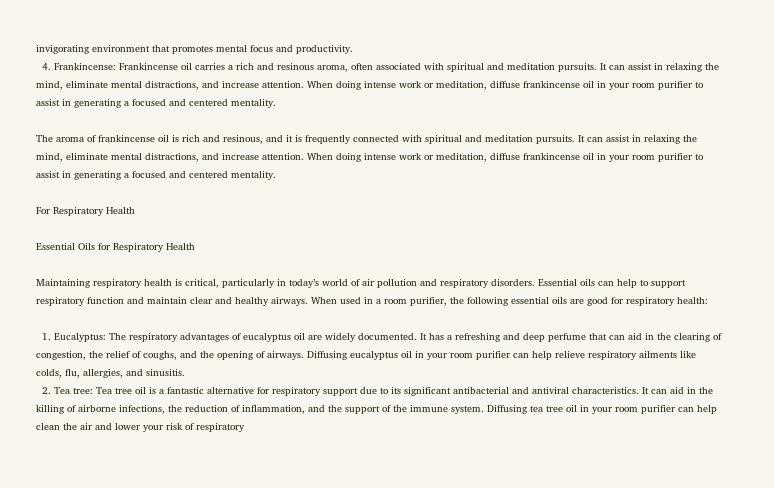invigorating environment that promotes mental focus and productivity.
  4. Frankincense: Frankincense oil carries a rich and resinous aroma, often associated with spiritual and meditation pursuits. It can assist in relaxing the mind, eliminate mental distractions, and increase attention. When doing intense work or meditation, diffuse frankincense oil in your room purifier to assist in generating a focused and centered mentality.

The aroma of frankincense oil is rich and resinous, and it is frequently connected with spiritual and meditation pursuits. It can assist in relaxing the mind, eliminate mental distractions, and increase attention. When doing intense work or meditation, diffuse frankincense oil in your room purifier to assist in generating a focused and centered mentality.

For Respiratory Health

Essential Oils for Respiratory Health

Maintaining respiratory health is critical, particularly in today’s world of air pollution and respiratory disorders. Essential oils can help to support respiratory function and maintain clear and healthy airways. When used in a room purifier, the following essential oils are good for respiratory health:

  1. Eucalyptus: The respiratory advantages of eucalyptus oil are widely documented. It has a refreshing and deep perfume that can aid in the clearing of congestion, the relief of coughs, and the opening of airways. Diffusing eucalyptus oil in your room purifier can help relieve respiratory ailments like colds, flu, allergies, and sinusitis.
  2. Tea tree: Tea tree oil is a fantastic alternative for respiratory support due to its significant antibacterial and antiviral characteristics. It can aid in the killing of airborne infections, the reduction of inflammation, and the support of the immune system. Diffusing tea tree oil in your room purifier can help clean the air and lower your risk of respiratory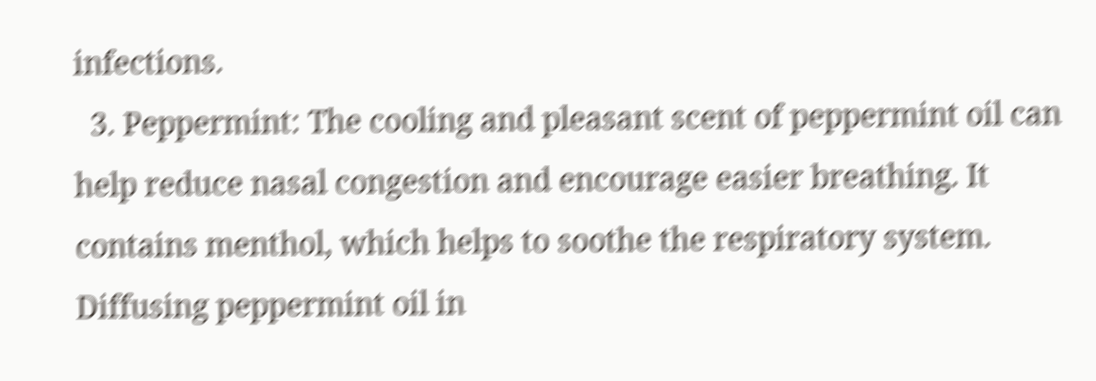infections.
  3. Peppermint: The cooling and pleasant scent of peppermint oil can help reduce nasal congestion and encourage easier breathing. It contains menthol, which helps to soothe the respiratory system. Diffusing peppermint oil in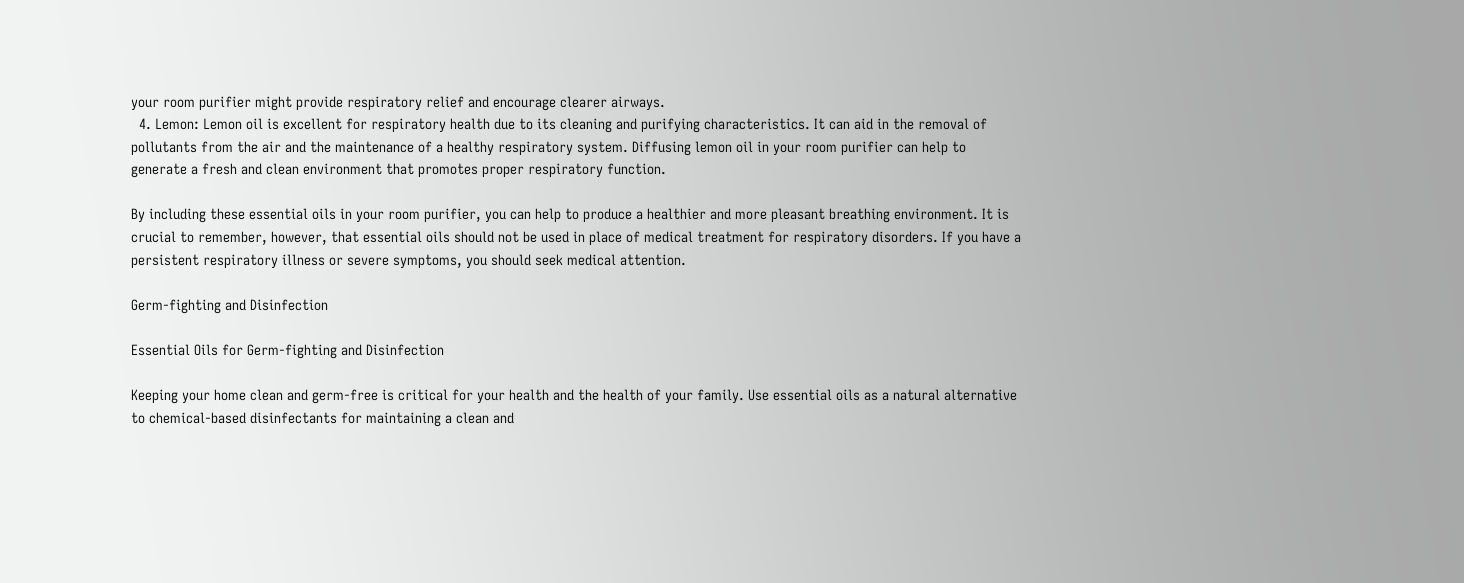your room purifier might provide respiratory relief and encourage clearer airways.
  4. Lemon: Lemon oil is excellent for respiratory health due to its cleaning and purifying characteristics. It can aid in the removal of pollutants from the air and the maintenance of a healthy respiratory system. Diffusing lemon oil in your room purifier can help to generate a fresh and clean environment that promotes proper respiratory function.

By including these essential oils in your room purifier, you can help to produce a healthier and more pleasant breathing environment. It is crucial to remember, however, that essential oils should not be used in place of medical treatment for respiratory disorders. If you have a persistent respiratory illness or severe symptoms, you should seek medical attention.

Germ-fighting and Disinfection

Essential Oils for Germ-fighting and Disinfection

Keeping your home clean and germ-free is critical for your health and the health of your family. Use essential oils as a natural alternative to chemical-based disinfectants for maintaining a clean and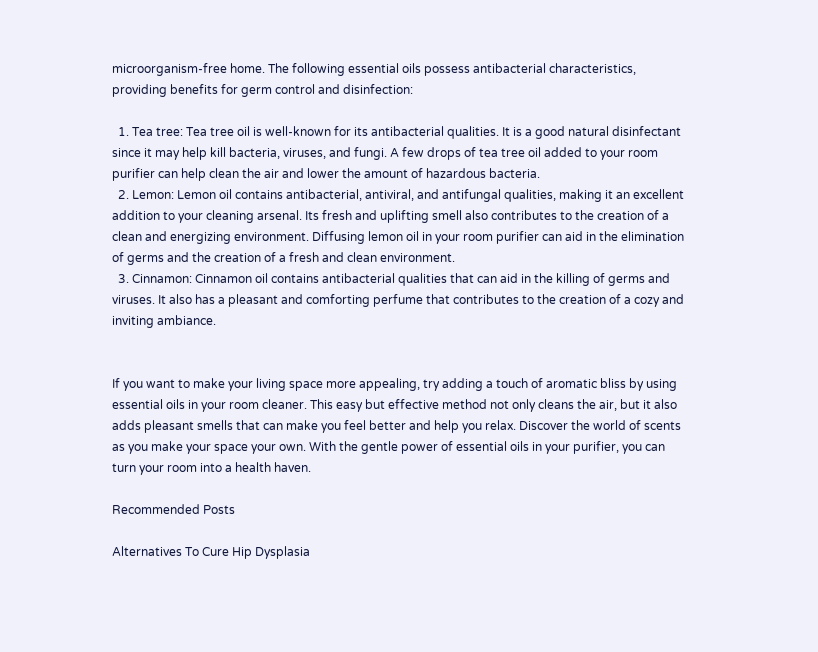microorganism-free home. The following essential oils possess antibacterial characteristics, providing benefits for germ control and disinfection:

  1. Tea tree: Tea tree oil is well-known for its antibacterial qualities. It is a good natural disinfectant since it may help kill bacteria, viruses, and fungi. A few drops of tea tree oil added to your room purifier can help clean the air and lower the amount of hazardous bacteria.
  2. Lemon: Lemon oil contains antibacterial, antiviral, and antifungal qualities, making it an excellent addition to your cleaning arsenal. Its fresh and uplifting smell also contributes to the creation of a clean and energizing environment. Diffusing lemon oil in your room purifier can aid in the elimination of germs and the creation of a fresh and clean environment.
  3. Cinnamon: Cinnamon oil contains antibacterial qualities that can aid in the killing of germs and viruses. It also has a pleasant and comforting perfume that contributes to the creation of a cozy and inviting ambiance.


If you want to make your living space more appealing, try adding a touch of aromatic bliss by using essential oils in your room cleaner. This easy but effective method not only cleans the air, but it also adds pleasant smells that can make you feel better and help you relax. Discover the world of scents as you make your space your own. With the gentle power of essential oils in your purifier, you can turn your room into a health haven.

Recommended Posts

Alternatives To Cure Hip Dysplasia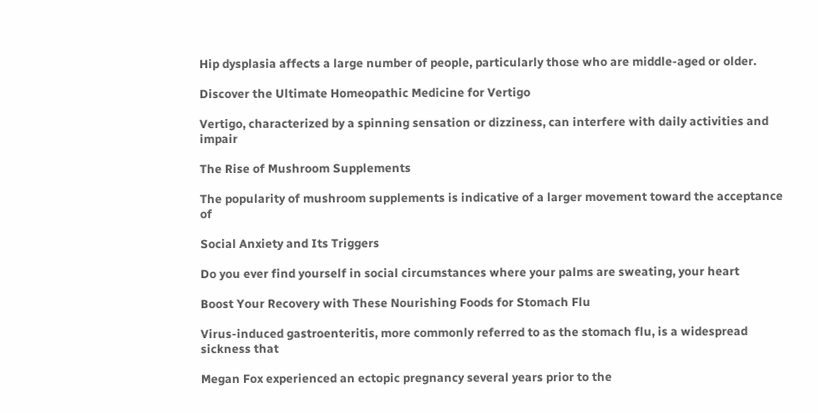Hip dysplasia affects a large number of people, particularly those who are middle-aged or older.

Discover the Ultimate Homeopathic Medicine for Vertigo

Vertigo, characterized by a spinning sensation or dizziness, can interfere with daily activities and impair

The Rise of Mushroom Supplements

The popularity of mushroom supplements is indicative of a larger movement toward the acceptance of

Social Anxiety and Its Triggers

Do you ever find yourself in social circumstances where your palms are sweating, your heart

Boost Your Recovery with These Nourishing Foods for Stomach Flu

Virus-induced gastroenteritis, more commonly referred to as the stomach flu, is a widespread sickness that

Megan Fox experienced an ectopic pregnancy several years prior to the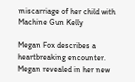miscarriage of her child with Machine Gun Kelly

Megan Fox describes a heartbreaking encounter. Megan revealed in her new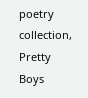poetry collection, Pretty Boys